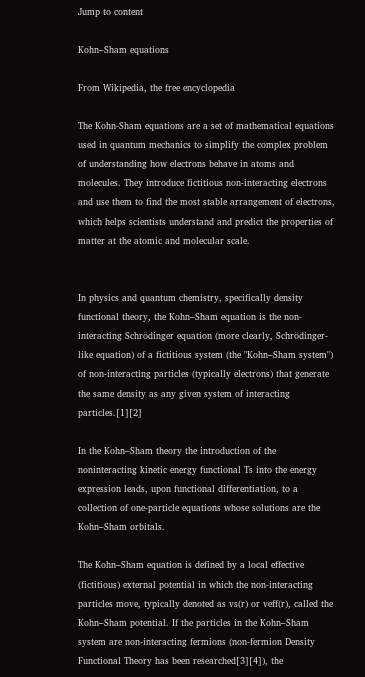Jump to content

Kohn–Sham equations

From Wikipedia, the free encyclopedia

The Kohn-Sham equations are a set of mathematical equations used in quantum mechanics to simplify the complex problem of understanding how electrons behave in atoms and molecules. They introduce fictitious non-interacting electrons and use them to find the most stable arrangement of electrons, which helps scientists understand and predict the properties of matter at the atomic and molecular scale.


In physics and quantum chemistry, specifically density functional theory, the Kohn–Sham equation is the non-interacting Schrödinger equation (more clearly, Schrödinger-like equation) of a fictitious system (the "Kohn–Sham system") of non-interacting particles (typically electrons) that generate the same density as any given system of interacting particles.[1][2]

In the Kohn–Sham theory the introduction of the noninteracting kinetic energy functional Ts into the energy expression leads, upon functional differentiation, to a collection of one-particle equations whose solutions are the Kohn–Sham orbitals.

The Kohn–Sham equation is defined by a local effective (fictitious) external potential in which the non-interacting particles move, typically denoted as vs(r) or veff(r), called the Kohn–Sham potential. If the particles in the Kohn–Sham system are non-interacting fermions (non-fermion Density Functional Theory has been researched[3][4]), the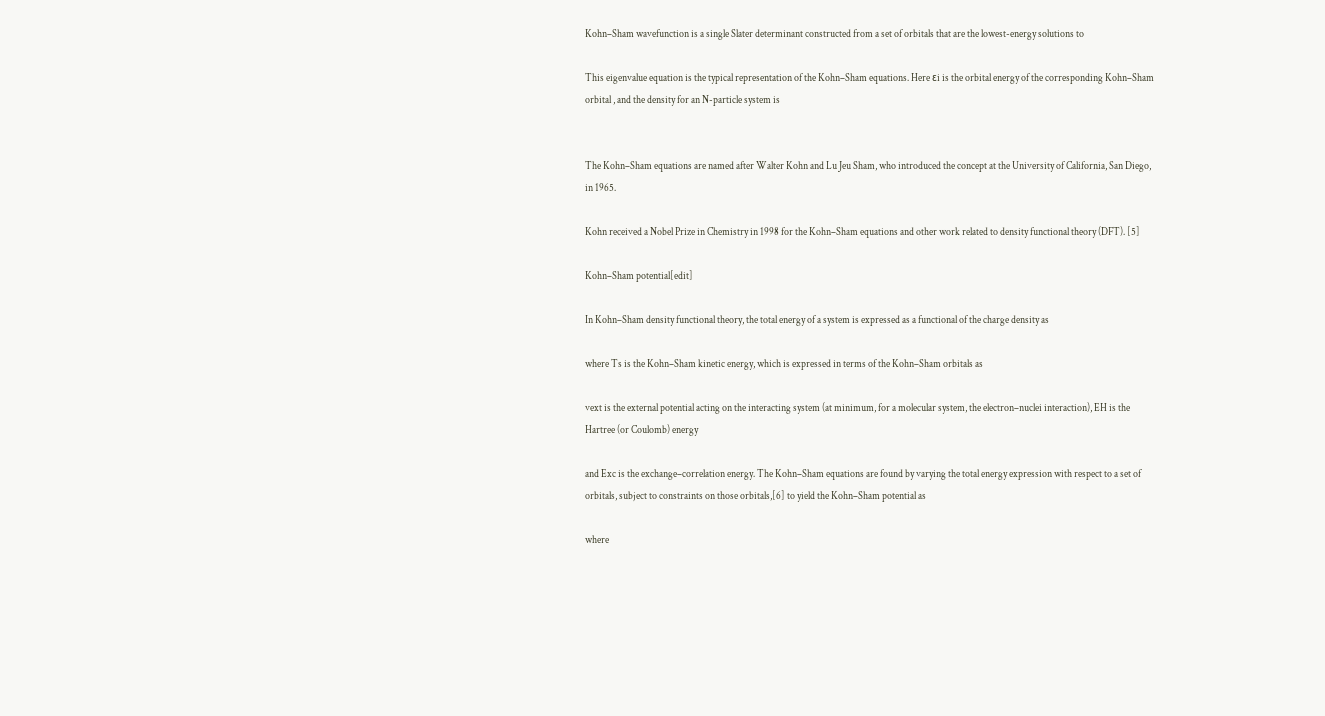Kohn–Sham wavefunction is a single Slater determinant constructed from a set of orbitals that are the lowest-energy solutions to

This eigenvalue equation is the typical representation of the Kohn–Sham equations. Here εi is the orbital energy of the corresponding Kohn–Sham orbital , and the density for an N-particle system is


The Kohn–Sham equations are named after Walter Kohn and Lu Jeu Sham, who introduced the concept at the University of California, San Diego, in 1965.

Kohn received a Nobel Prize in Chemistry in 1998 for the Kohn–Sham equations and other work related to density functional theory (DFT). [5]

Kohn–Sham potential[edit]

In Kohn–Sham density functional theory, the total energy of a system is expressed as a functional of the charge density as

where Ts is the Kohn–Sham kinetic energy, which is expressed in terms of the Kohn–Sham orbitals as

vext is the external potential acting on the interacting system (at minimum, for a molecular system, the electron–nuclei interaction), EH is the Hartree (or Coulomb) energy

and Exc is the exchange–correlation energy. The Kohn–Sham equations are found by varying the total energy expression with respect to a set of orbitals, subject to constraints on those orbitals,[6] to yield the Kohn–Sham potential as

where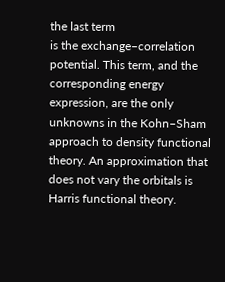the last term
is the exchange–correlation potential. This term, and the corresponding energy expression, are the only unknowns in the Kohn–Sham approach to density functional theory. An approximation that does not vary the orbitals is Harris functional theory.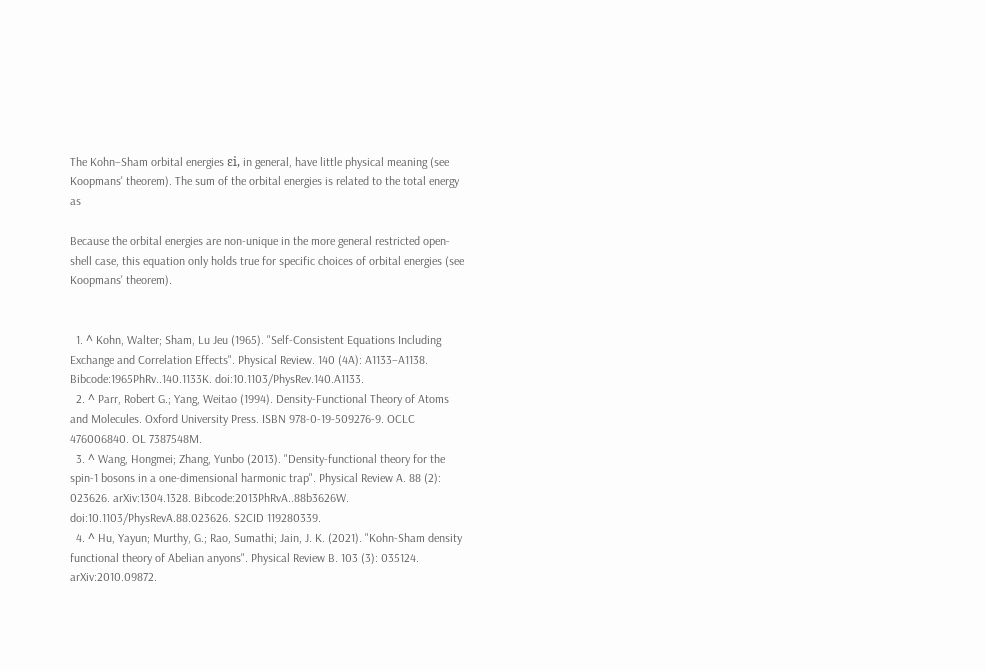The Kohn–Sham orbital energies εi, in general, have little physical meaning (see Koopmans' theorem). The sum of the orbital energies is related to the total energy as

Because the orbital energies are non-unique in the more general restricted open-shell case, this equation only holds true for specific choices of orbital energies (see Koopmans' theorem).


  1. ^ Kohn, Walter; Sham, Lu Jeu (1965). "Self-Consistent Equations Including Exchange and Correlation Effects". Physical Review. 140 (4A): A1133–A1138. Bibcode:1965PhRv..140.1133K. doi:10.1103/PhysRev.140.A1133.
  2. ^ Parr, Robert G.; Yang, Weitao (1994). Density-Functional Theory of Atoms and Molecules. Oxford University Press. ISBN 978-0-19-509276-9. OCLC 476006840. OL 7387548M.
  3. ^ Wang, Hongmei; Zhang, Yunbo (2013). "Density-functional theory for the spin-1 bosons in a one-dimensional harmonic trap". Physical Review A. 88 (2): 023626. arXiv:1304.1328. Bibcode:2013PhRvA..88b3626W. doi:10.1103/PhysRevA.88.023626. S2CID 119280339.
  4. ^ Hu, Yayun; Murthy, G.; Rao, Sumathi; Jain, J. K. (2021). "Kohn-Sham density functional theory of Abelian anyons". Physical Review B. 103 (3): 035124. arXiv:2010.09872.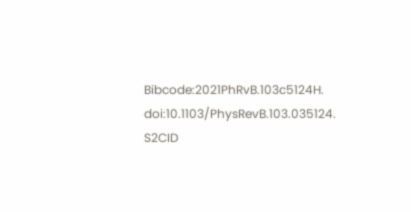Bibcode:2021PhRvB.103c5124H. doi:10.1103/PhysRevB.103.035124. S2CID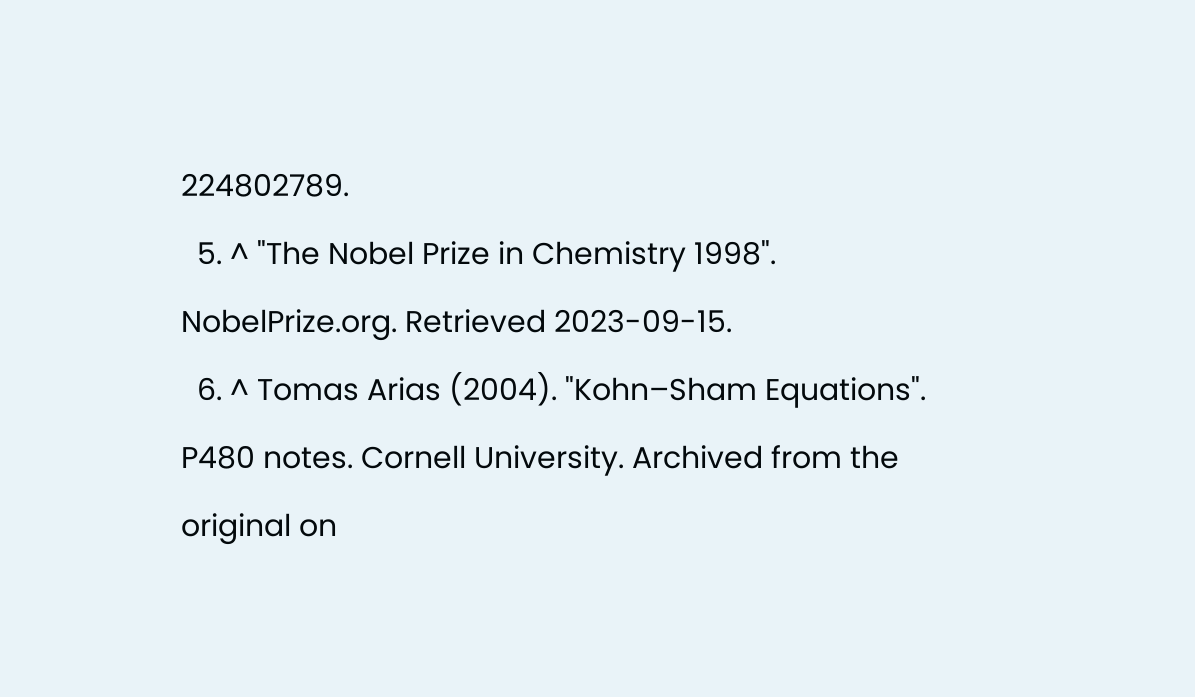224802789.
  5. ^ "The Nobel Prize in Chemistry 1998". NobelPrize.org. Retrieved 2023-09-15.
  6. ^ Tomas Arias (2004). "Kohn–Sham Equations". P480 notes. Cornell University. Archived from the original on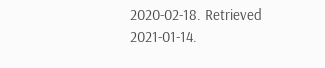2020-02-18. Retrieved 2021-01-14.